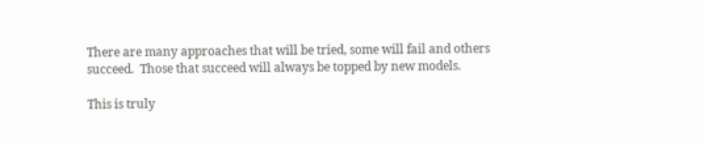There are many approaches that will be tried, some will fail and others succeed.  Those that succeed will always be topped by new models.

This is truly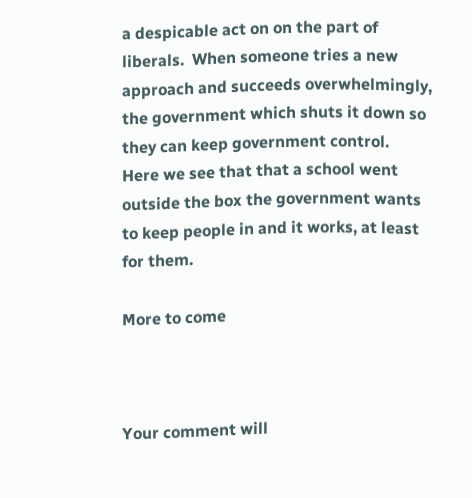a despicable act on on the part of liberals.  When someone tries a new approach and succeeds overwhelmingly, the government which shuts it down so they can keep government control.
Here we see that that a school went outside the box the government wants to keep people in and it works, at least for them.

More to come



Your comment will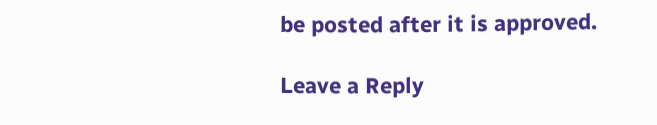be posted after it is approved.

Leave a Reply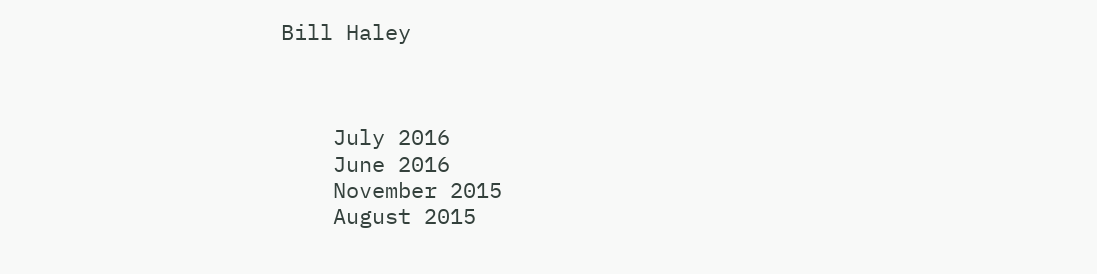Bill Haley



    July 2016
    June 2016
    November 2015
    August 2015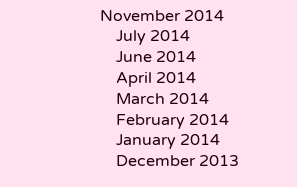November 2014
    July 2014
    June 2014
    April 2014
    March 2014
    February 2014
    January 2014
    December 2013